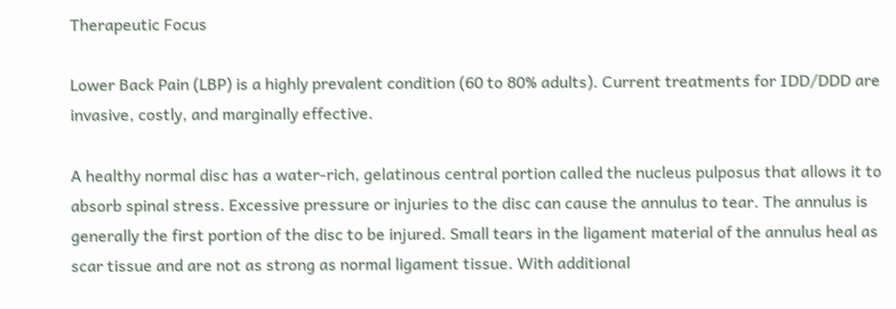Therapeutic Focus

Lower Back Pain (LBP) is a highly prevalent condition (60 to 80% adults). Current treatments for IDD/DDD are invasive, costly, and marginally effective.

A healthy normal disc has a water-rich, gelatinous central portion called the nucleus pulposus that allows it to absorb spinal stress. Excessive pressure or injuries to the disc can cause the annulus to tear. The annulus is generally the first portion of the disc to be injured. Small tears in the ligament material of the annulus heal as scar tissue and are not as strong as normal ligament tissue. With additional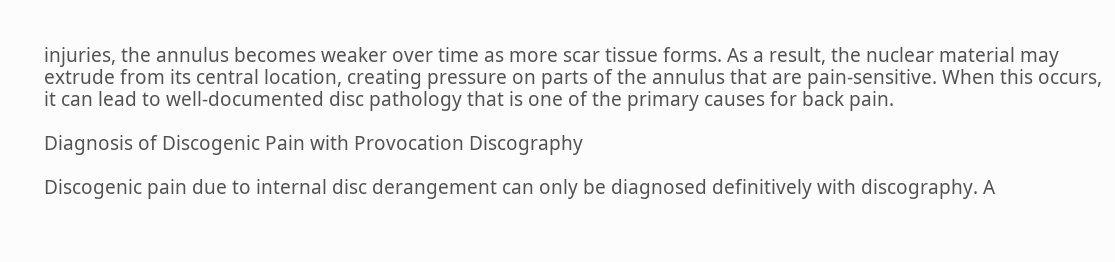injuries, the annulus becomes weaker over time as more scar tissue forms. As a result, the nuclear material may extrude from its central location, creating pressure on parts of the annulus that are pain-sensitive. When this occurs, it can lead to well-documented disc pathology that is one of the primary causes for back pain.

Diagnosis of Discogenic Pain with Provocation Discography

Discogenic pain due to internal disc derangement can only be diagnosed definitively with discography. A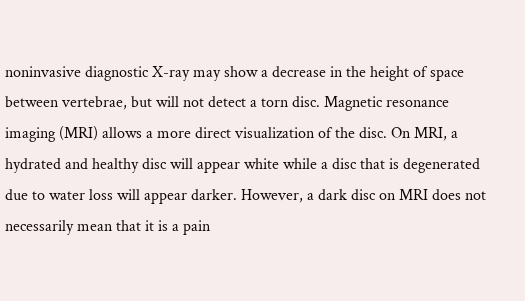noninvasive diagnostic X-ray may show a decrease in the height of space between vertebrae, but will not detect a torn disc. Magnetic resonance imaging (MRI) allows a more direct visualization of the disc. On MRI, a hydrated and healthy disc will appear white while a disc that is degenerated due to water loss will appear darker. However, a dark disc on MRI does not necessarily mean that it is a pain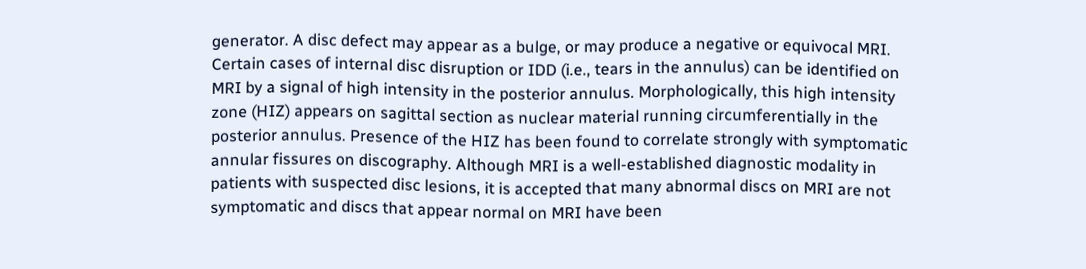generator. A disc defect may appear as a bulge, or may produce a negative or equivocal MRI. Certain cases of internal disc disruption or IDD (i.e., tears in the annulus) can be identified on MRI by a signal of high intensity in the posterior annulus. Morphologically, this high intensity zone (HIZ) appears on sagittal section as nuclear material running circumferentially in the posterior annulus. Presence of the HIZ has been found to correlate strongly with symptomatic annular fissures on discography. Although MRI is a well-established diagnostic modality in patients with suspected disc lesions, it is accepted that many abnormal discs on MRI are not symptomatic and discs that appear normal on MRI have been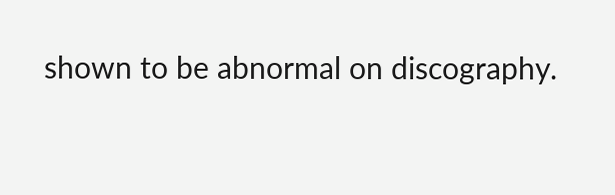shown to be abnormal on discography.